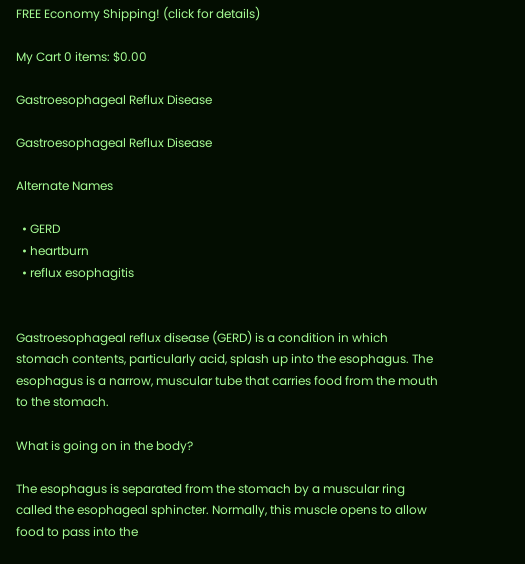FREE Economy Shipping! (click for details)

My Cart 0 items: $0.00

Gastroesophageal Reflux Disease

Gastroesophageal Reflux Disease

Alternate Names

  • GERD
  • heartburn
  • reflux esophagitis


Gastroesophageal reflux disease (GERD) is a condition in which stomach contents, particularly acid, splash up into the esophagus. The esophagus is a narrow, muscular tube that carries food from the mouth to the stomach.

What is going on in the body?

The esophagus is separated from the stomach by a muscular ring called the esophageal sphincter. Normally, this muscle opens to allow food to pass into the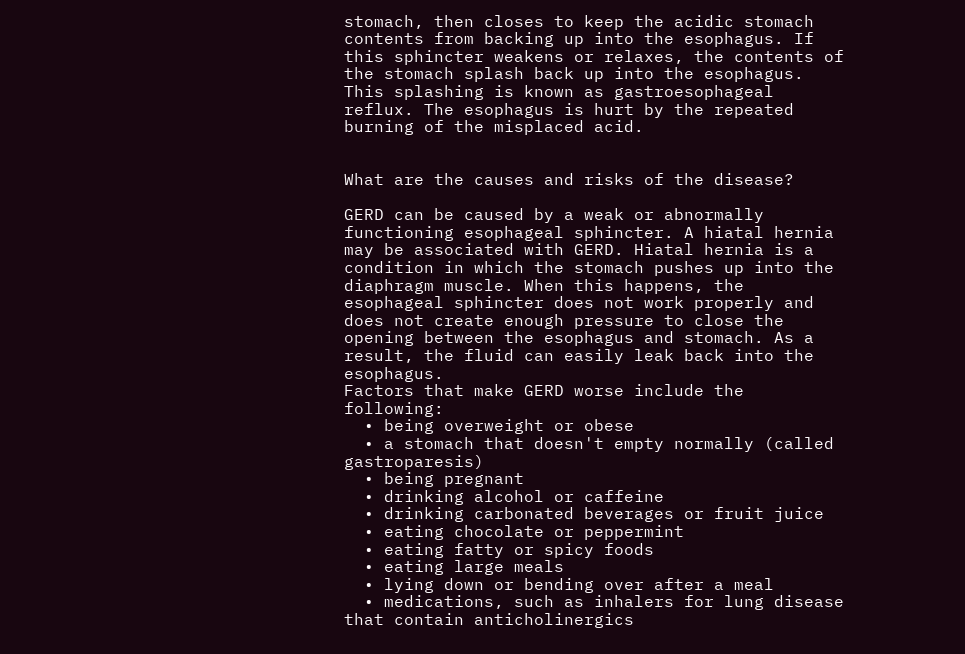stomach, then closes to keep the acidic stomach contents from backing up into the esophagus. If this sphincter weakens or relaxes, the contents of the stomach splash back up into the esophagus. This splashing is known as gastroesophageal reflux. The esophagus is hurt by the repeated burning of the misplaced acid.


What are the causes and risks of the disease?

GERD can be caused by a weak or abnormally functioning esophageal sphincter. A hiatal hernia may be associated with GERD. Hiatal hernia is a condition in which the stomach pushes up into the diaphragm muscle. When this happens, the esophageal sphincter does not work properly and does not create enough pressure to close the opening between the esophagus and stomach. As a result, the fluid can easily leak back into the esophagus.
Factors that make GERD worse include the following:
  • being overweight or obese
  • a stomach that doesn't empty normally (called gastroparesis)
  • being pregnant
  • drinking alcohol or caffeine
  • drinking carbonated beverages or fruit juice
  • eating chocolate or peppermint
  • eating fatty or spicy foods
  • eating large meals
  • lying down or bending over after a meal
  • medications, such as inhalers for lung disease that contain anticholinergics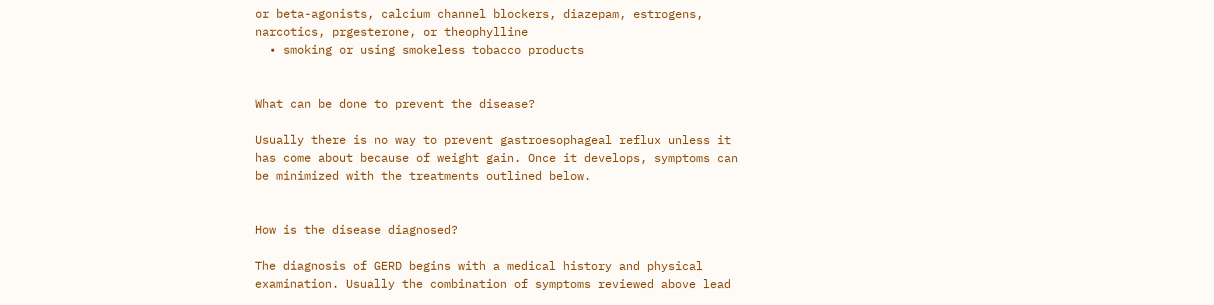or beta-agonists, calcium channel blockers, diazepam, estrogens, narcotics, prgesterone, or theophylline
  • smoking or using smokeless tobacco products


What can be done to prevent the disease?

Usually there is no way to prevent gastroesophageal reflux unless it has come about because of weight gain. Once it develops, symptoms can be minimized with the treatments outlined below.


How is the disease diagnosed?

The diagnosis of GERD begins with a medical history and physical examination. Usually the combination of symptoms reviewed above lead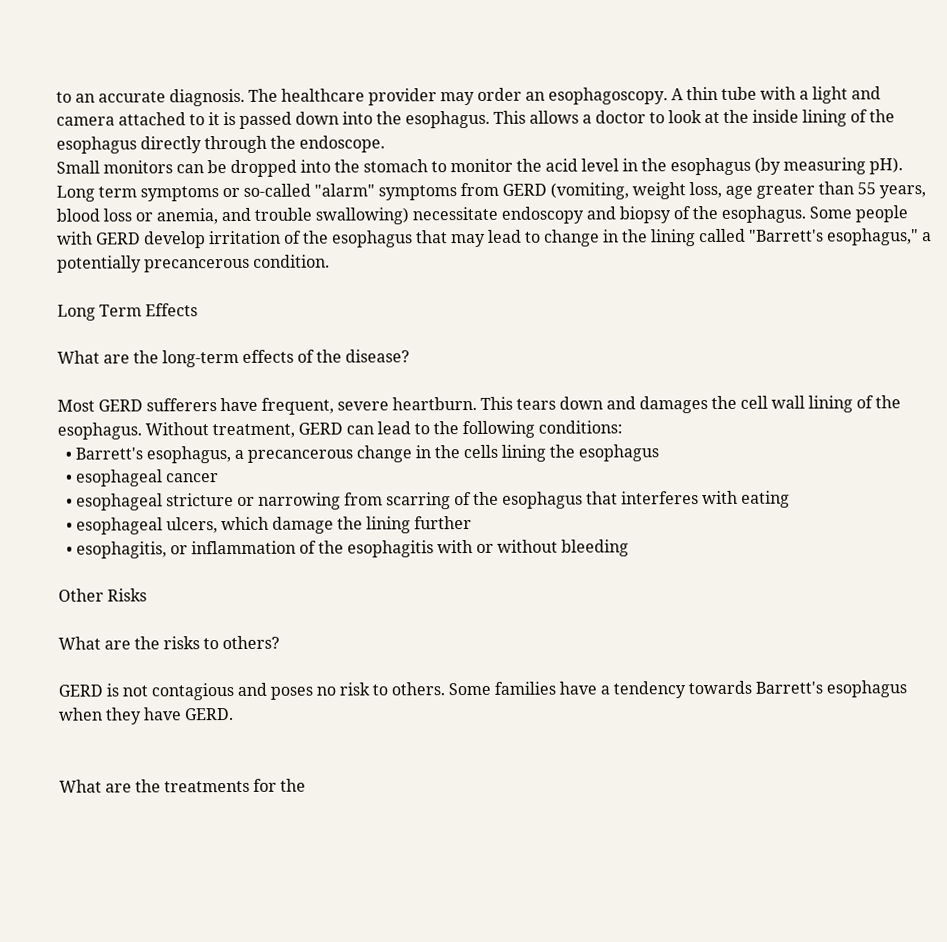to an accurate diagnosis. The healthcare provider may order an esophagoscopy. A thin tube with a light and camera attached to it is passed down into the esophagus. This allows a doctor to look at the inside lining of the esophagus directly through the endoscope.
Small monitors can be dropped into the stomach to monitor the acid level in the esophagus (by measuring pH). Long term symptoms or so-called "alarm" symptoms from GERD (vomiting, weight loss, age greater than 55 years, blood loss or anemia, and trouble swallowing) necessitate endoscopy and biopsy of the esophagus. Some people with GERD develop irritation of the esophagus that may lead to change in the lining called "Barrett's esophagus," a potentially precancerous condition.

Long Term Effects

What are the long-term effects of the disease?

Most GERD sufferers have frequent, severe heartburn. This tears down and damages the cell wall lining of the esophagus. Without treatment, GERD can lead to the following conditions:
  • Barrett's esophagus, a precancerous change in the cells lining the esophagus
  • esophageal cancer
  • esophageal stricture or narrowing from scarring of the esophagus that interferes with eating
  • esophageal ulcers, which damage the lining further
  • esophagitis, or inflammation of the esophagitis with or without bleeding

Other Risks

What are the risks to others?

GERD is not contagious and poses no risk to others. Some families have a tendency towards Barrett's esophagus when they have GERD.


What are the treatments for the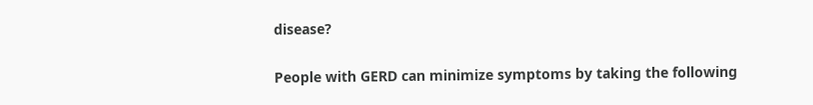disease?

People with GERD can minimize symptoms by taking the following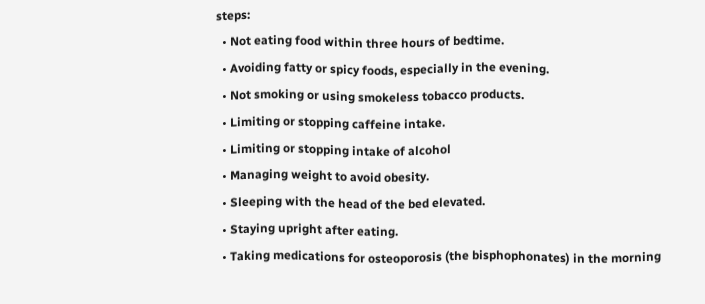steps:
  • Not eating food within three hours of bedtime.
  • Avoiding fatty or spicy foods, especially in the evening.
  • Not smoking or using smokeless tobacco products.
  • Limiting or stopping caffeine intake.
  • Limiting or stopping intake of alcohol
  • Managing weight to avoid obesity.
  • Sleeping with the head of the bed elevated.
  • Staying upright after eating.
  • Taking medications for osteoporosis (the bisphophonates) in the morning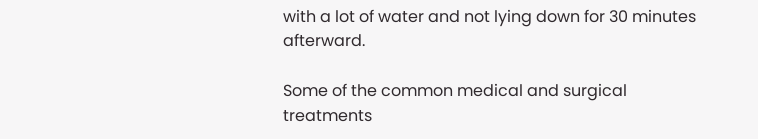with a lot of water and not lying down for 30 minutes afterward.

Some of the common medical and surgical treatments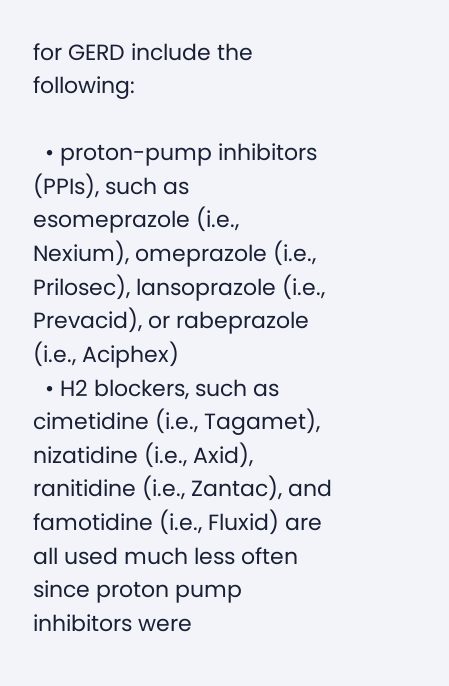for GERD include the following:

  • proton-pump inhibitors (PPIs), such as esomeprazole (i.e., Nexium), omeprazole (i.e., Prilosec), lansoprazole (i.e., Prevacid), or rabeprazole (i.e., Aciphex)
  • H2 blockers, such as cimetidine (i.e., Tagamet), nizatidine (i.e., Axid), ranitidine (i.e., Zantac), and famotidine (i.e., Fluxid) are all used much less often since proton pump inhibitors were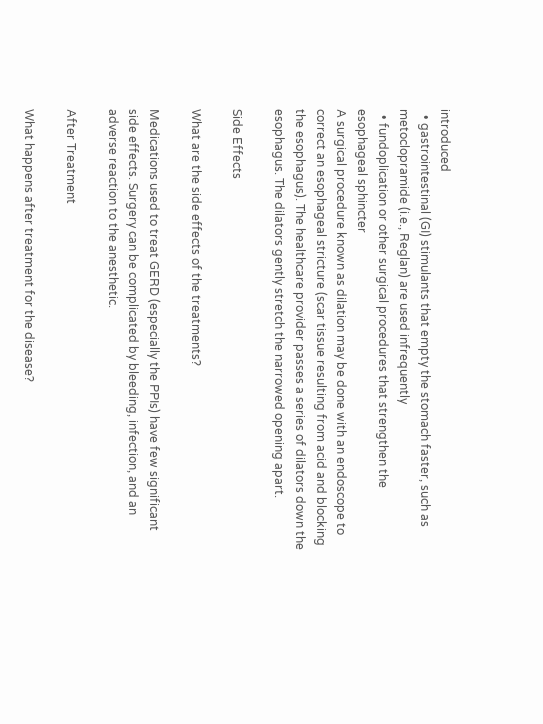introduced
  • gastrointestinal (GI) stimulants that empty the stomach faster, such as metoclopramide (i.e., Reglan) are used infrequently
  • fundoplication or other surgical procedures that strengthen the esophageal sphincter
A surgical procedure known as dilation may be done with an endoscope to correct an esophageal stricture (scar tissue resulting from acid and blocking the esophagus). The healthcare provider passes a series of dilators down the esophagus. The dilators gently stretch the narrowed opening apart.

Side Effects

What are the side effects of the treatments?

Medications used to treat GERD (especially the PPIs) have few significant side effects. Surgery can be complicated by bleeding, infection, and an adverse reaction to the anesthetic.

After Treatment

What happens after treatment for the disease?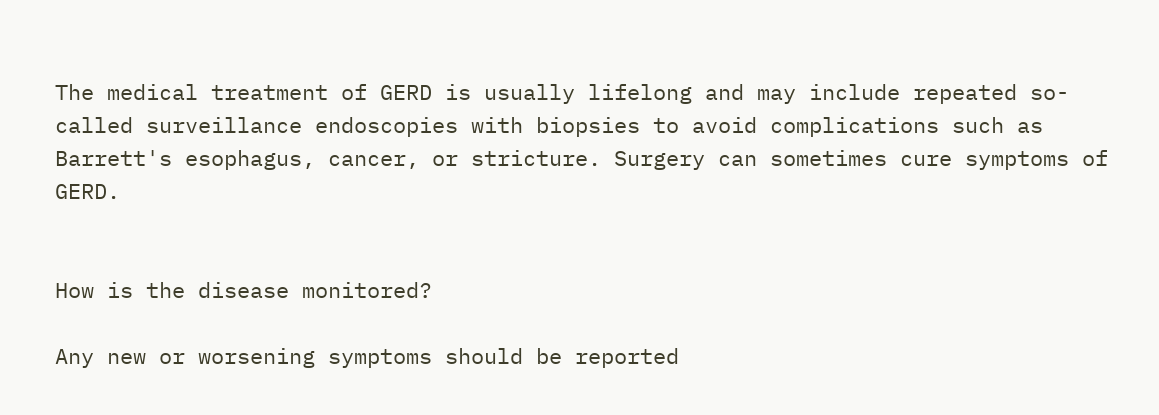The medical treatment of GERD is usually lifelong and may include repeated so-called surveillance endoscopies with biopsies to avoid complications such as Barrett's esophagus, cancer, or stricture. Surgery can sometimes cure symptoms of GERD.


How is the disease monitored?

Any new or worsening symptoms should be reported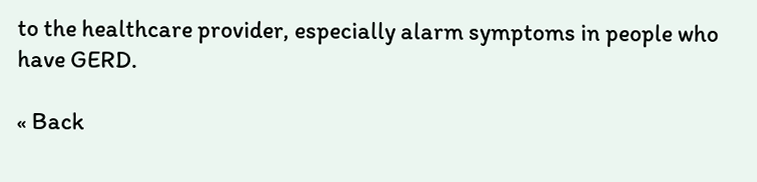to the healthcare provider, especially alarm symptoms in people who have GERD.

« Back